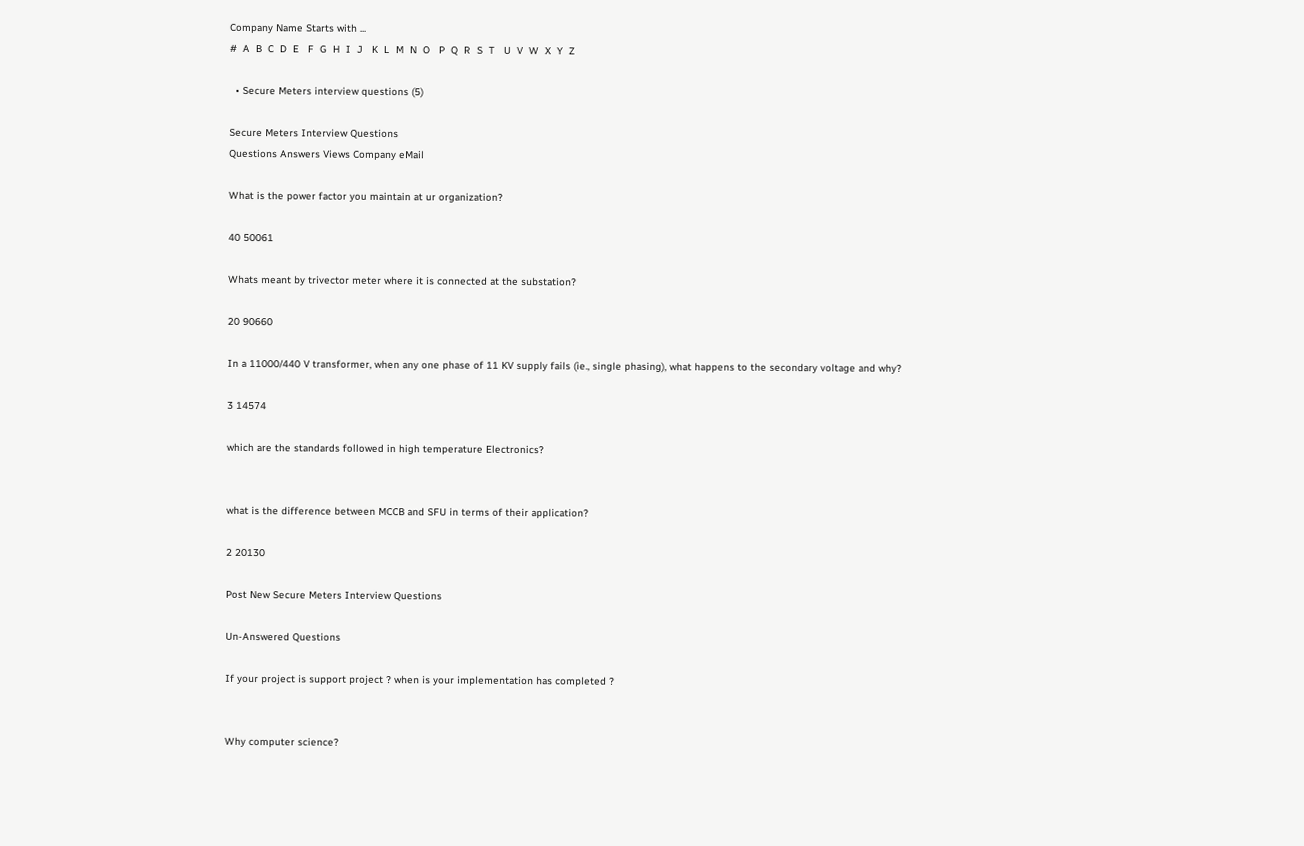Company Name Starts with ...
#  A  B  C  D  E   F  G  H  I  J   K  L  M  N  O   P  Q  R  S  T   U  V  W  X  Y  Z

  • Secure Meters interview questions (5)

Secure Meters Interview Questions
Questions Answers Views Company eMail

What is the power factor you maintain at ur organization?

40 50061

Whats meant by trivector meter where it is connected at the substation?

20 90660

In a 11000/440 V transformer, when any one phase of 11 KV supply fails (ie., single phasing), what happens to the secondary voltage and why?

3 14574

which are the standards followed in high temperature Electronics?


what is the difference between MCCB and SFU in terms of their application?

2 20130

Post New Secure Meters Interview Questions

Un-Answered Questions

If your project is support project ? when is your implementation has completed ?


Why computer science?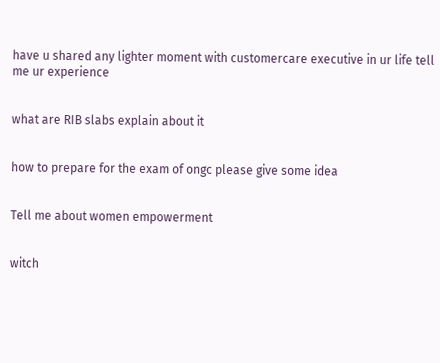have u shared any lighter moment with customercare executive in ur life tell me ur experience


what are RIB slabs explain about it


how to prepare for the exam of ongc please give some idea


Tell me about women empowerment


witch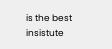is the best insistute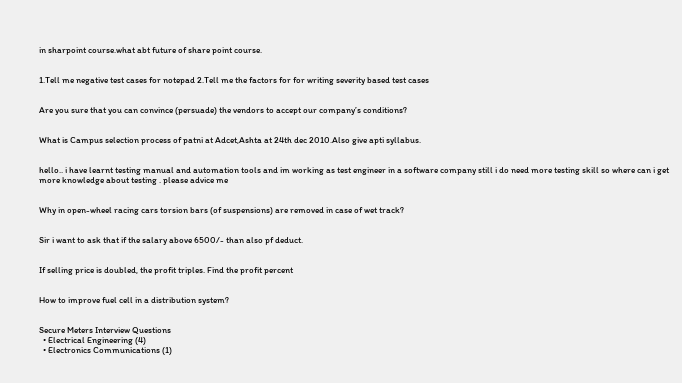in sharpoint course.what abt future of share point course.


1.Tell me negative test cases for notepad 2.Tell me the factors for for writing severity based test cases


Are you sure that you can convince (persuade) the vendors to accept our company’s conditions?


What is Campus selection process of patni at Adcet,Ashta at 24th dec 2010.Also give apti syllabus.


hello.. i have learnt testing manual and automation tools and im working as test engineer in a software company still i do need more testing skill so where can i get more knowledge about testing . please advice me


Why in open-wheel racing cars torsion bars (of suspensions) are removed in case of wet track?


Sir i want to ask that if the salary above 6500/- than also pf deduct.


If selling price is doubled, the profit triples. Find the profit percent


How to improve fuel cell in a distribution system?


Secure Meters Interview Questions
  • Electrical Engineering (4)
  • Electronics Communications (1)